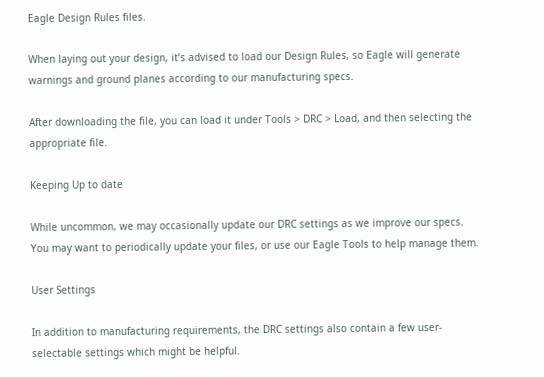Eagle Design Rules files.

When laying out your design, it’s advised to load our Design Rules, so Eagle will generate warnings and ground planes according to our manufacturing specs.

After downloading the file, you can load it under Tools > DRC > Load, and then selecting the appropriate file.

Keeping Up to date

While uncommon, we may occasionally update our DRC settings as we improve our specs. You may want to periodically update your files, or use our Eagle Tools to help manage them.

User Settings

In addition to manufacturing requirements, the DRC settings also contain a few user-selectable settings which might be helpful.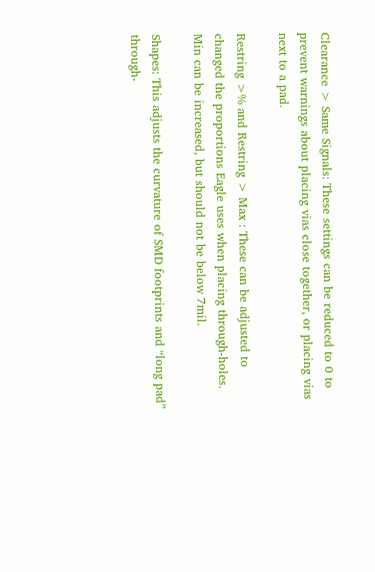Clearance > Same Signals: These settings can be reduced to 0 to prevent warnings about placing vias close together, or placing vias next to a pad.

Restring >% and Restring > Max : These can be adjusted to changed the proportions Eagle uses when placing through-holes. Min can be increased, but should not be below 7mil.

Shapes: This adjusts the curvature of SMD footprints and “long pad” through-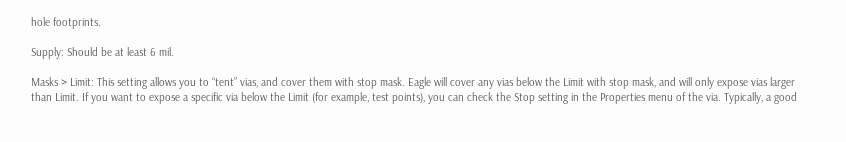hole footprints.

Supply: Should be at least 6 mil.

Masks > Limit: This setting allows you to “tent” vias, and cover them with stop mask. Eagle will cover any vias below the Limit with stop mask, and will only expose vias larger than Limit. If you want to expose a specific via below the Limit (for example, test points), you can check the Stop setting in the Properties menu of the via. Typically, a good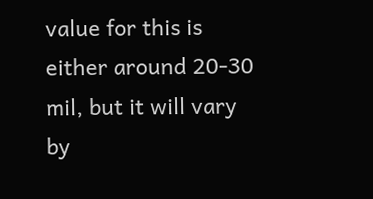value for this is either around 20-30 mil, but it will vary by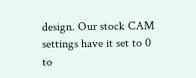design. Our stock CAM settings have it set to 0 to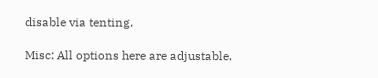disable via tenting.

Misc: All options here are adjustable.